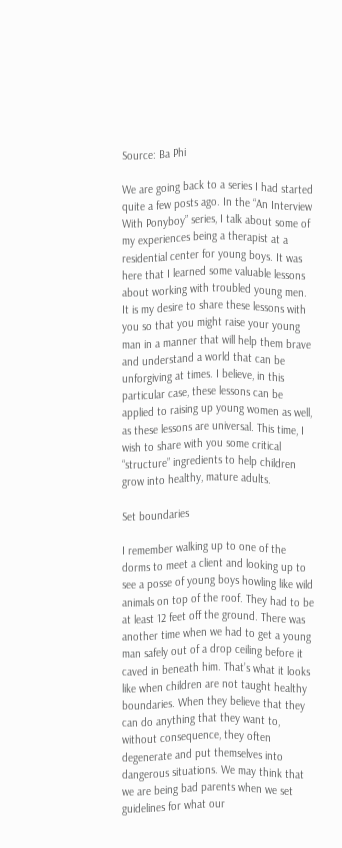Source: Ba Phi

We are going back to a series I had started quite a few posts ago. In the “An Interview With Ponyboy” series, I talk about some of my experiences being a therapist at a residential center for young boys. It was here that I learned some valuable lessons about working with troubled young men. It is my desire to share these lessons with you so that you might raise your young man in a manner that will help them brave and understand a world that can be unforgiving at times. I believe, in this particular case, these lessons can be applied to raising up young women as well, as these lessons are universal. This time, I wish to share with you some critical “structure” ingredients to help children grow into healthy, mature adults.

Set boundaries

I remember walking up to one of the dorms to meet a client and looking up to see a posse of young boys howling like wild animals on top of the roof. They had to be at least 12 feet off the ground. There was another time when we had to get a young man safely out of a drop ceiling before it caved in beneath him. That’s what it looks like when children are not taught healthy boundaries. When they believe that they can do anything that they want to, without consequence, they often degenerate and put themselves into dangerous situations. We may think that we are being bad parents when we set guidelines for what our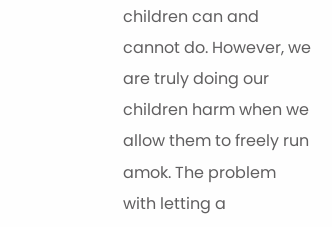children can and cannot do. However, we are truly doing our children harm when we allow them to freely run amok. The problem with letting a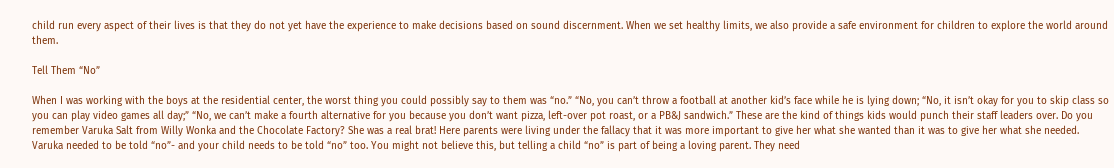child run every aspect of their lives is that they do not yet have the experience to make decisions based on sound discernment. When we set healthy limits, we also provide a safe environment for children to explore the world around them.

Tell Them “No”

When I was working with the boys at the residential center, the worst thing you could possibly say to them was “no.” “No, you can’t throw a football at another kid’s face while he is lying down; “No, it isn’t okay for you to skip class so you can play video games all day;” “No, we can’t make a fourth alternative for you because you don’t want pizza, left-over pot roast, or a PB&J sandwich.” These are the kind of things kids would punch their staff leaders over. Do you remember Varuka Salt from Willy Wonka and the Chocolate Factory? She was a real brat! Here parents were living under the fallacy that it was more important to give her what she wanted than it was to give her what she needed. Varuka needed to be told “no”- and your child needs to be told “no” too. You might not believe this, but telling a child “no” is part of being a loving parent. They need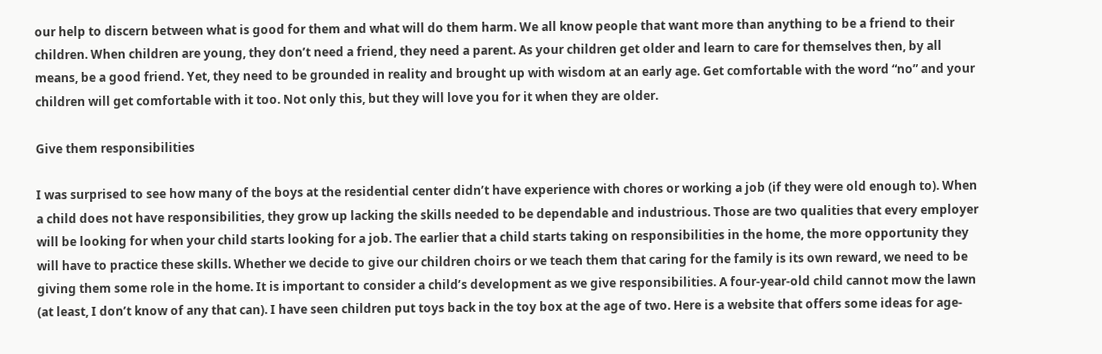our help to discern between what is good for them and what will do them harm. We all know people that want more than anything to be a friend to their children. When children are young, they don’t need a friend, they need a parent. As your children get older and learn to care for themselves then, by all means, be a good friend. Yet, they need to be grounded in reality and brought up with wisdom at an early age. Get comfortable with the word “no” and your children will get comfortable with it too. Not only this, but they will love you for it when they are older.

Give them responsibilities

I was surprised to see how many of the boys at the residential center didn’t have experience with chores or working a job (if they were old enough to). When a child does not have responsibilities, they grow up lacking the skills needed to be dependable and industrious. Those are two qualities that every employer will be looking for when your child starts looking for a job. The earlier that a child starts taking on responsibilities in the home, the more opportunity they will have to practice these skills. Whether we decide to give our children choirs or we teach them that caring for the family is its own reward, we need to be giving them some role in the home. It is important to consider a child’s development as we give responsibilities. A four-year-old child cannot mow the lawn (at least, I don’t know of any that can). I have seen children put toys back in the toy box at the age of two. Here is a website that offers some ideas for age-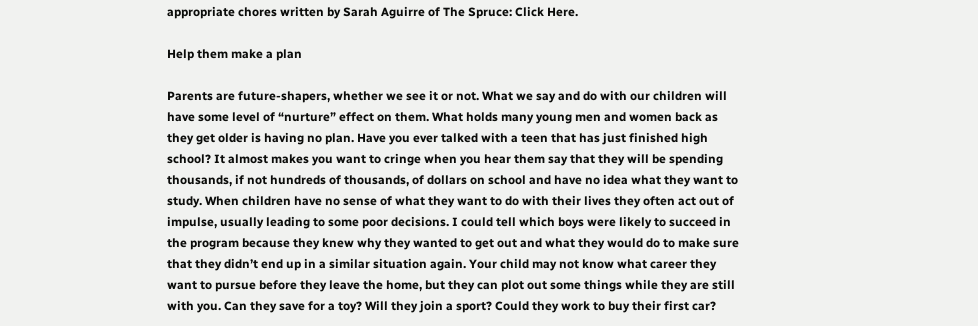appropriate chores written by Sarah Aguirre of The Spruce: Click Here.

Help them make a plan

Parents are future-shapers, whether we see it or not. What we say and do with our children will have some level of “nurture” effect on them. What holds many young men and women back as they get older is having no plan. Have you ever talked with a teen that has just finished high school? It almost makes you want to cringe when you hear them say that they will be spending thousands, if not hundreds of thousands, of dollars on school and have no idea what they want to study. When children have no sense of what they want to do with their lives they often act out of impulse, usually leading to some poor decisions. I could tell which boys were likely to succeed in the program because they knew why they wanted to get out and what they would do to make sure that they didn’t end up in a similar situation again. Your child may not know what career they want to pursue before they leave the home, but they can plot out some things while they are still with you. Can they save for a toy? Will they join a sport? Could they work to buy their first car?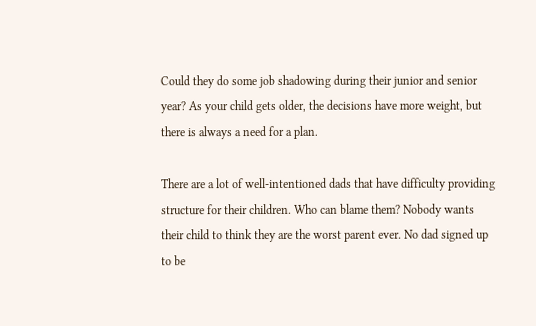Could they do some job shadowing during their junior and senior year? As your child gets older, the decisions have more weight, but there is always a need for a plan.

There are a lot of well-intentioned dads that have difficulty providing structure for their children. Who can blame them? Nobody wants their child to think they are the worst parent ever. No dad signed up to be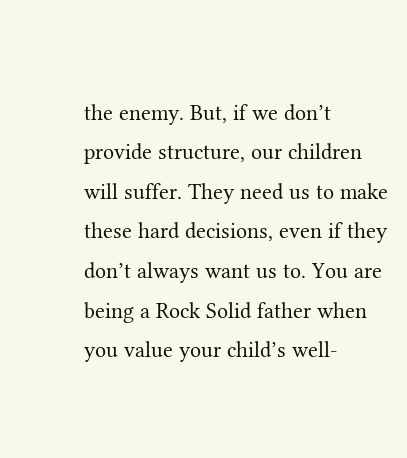the enemy. But, if we don’t provide structure, our children will suffer. They need us to make these hard decisions, even if they don’t always want us to. You are being a Rock Solid father when you value your child’s well-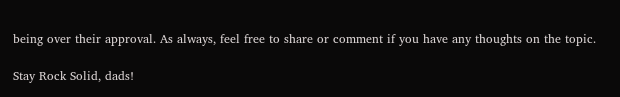being over their approval. As always, feel free to share or comment if you have any thoughts on the topic.

Stay Rock Solid, dads!